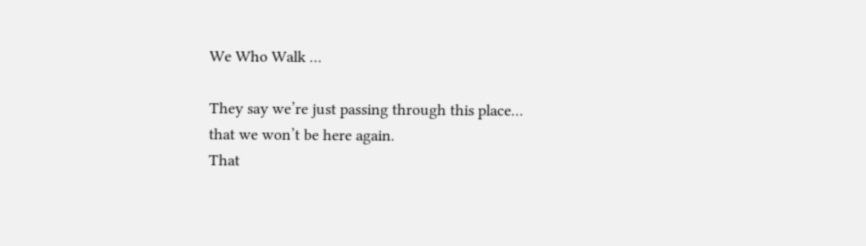We Who Walk …

They say we’re just passing through this place…
that we won’t be here again.
That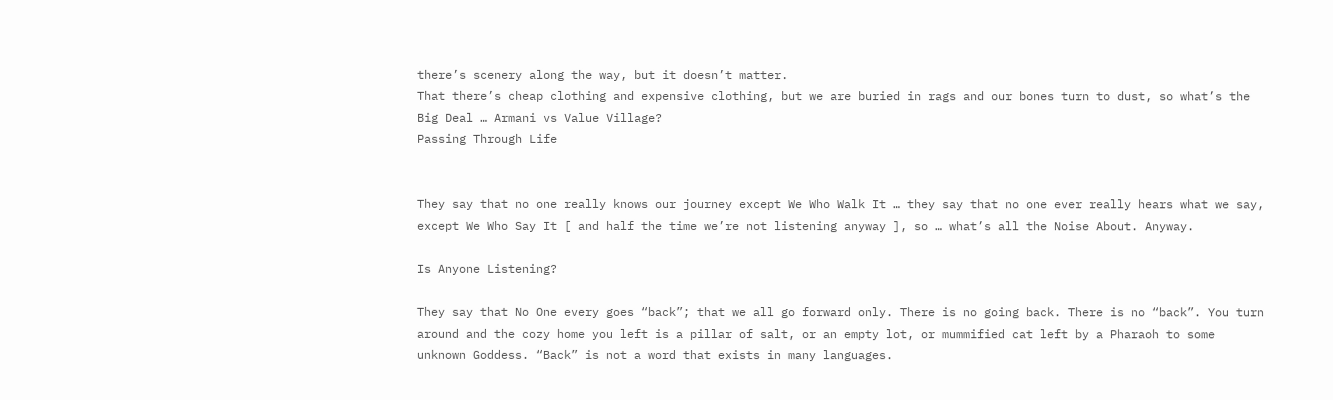there’s scenery along the way, but it doesn’t matter.
That there’s cheap clothing and expensive clothing, but we are buried in rags and our bones turn to dust, so what’s the Big Deal … Armani vs Value Village?
Passing Through Life


They say that no one really knows our journey except We Who Walk It … they say that no one ever really hears what we say, except We Who Say It [ and half the time we’re not listening anyway ], so … what’s all the Noise About. Anyway.

Is Anyone Listening?

They say that No One every goes “back”; that we all go forward only. There is no going back. There is no “back”. You turn around and the cozy home you left is a pillar of salt, or an empty lot, or mummified cat left by a Pharaoh to some unknown Goddess. “Back” is not a word that exists in many languages.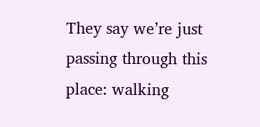They say we’re just passing through this place: walking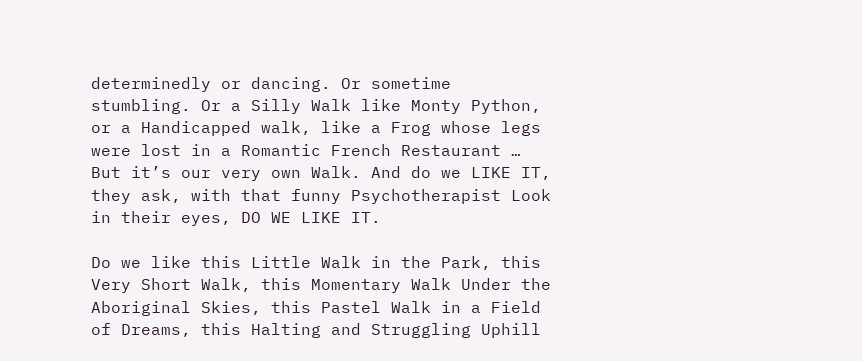determinedly or dancing. Or sometime stumbling. Or a Silly Walk like Monty Python, or a Handicapped walk, like a Frog whose legs were lost in a Romantic French Restaurant … But it’s our very own Walk. And do we LIKE IT, they ask, with that funny Psychotherapist Look in their eyes, DO WE LIKE IT.

Do we like this Little Walk in the Park, this Very Short Walk, this Momentary Walk Under the Aboriginal Skies, this Pastel Walk in a Field of Dreams, this Halting and Struggling Uphill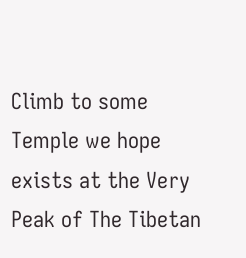Climb to some Temple we hope exists at the Very Peak of The Tibetan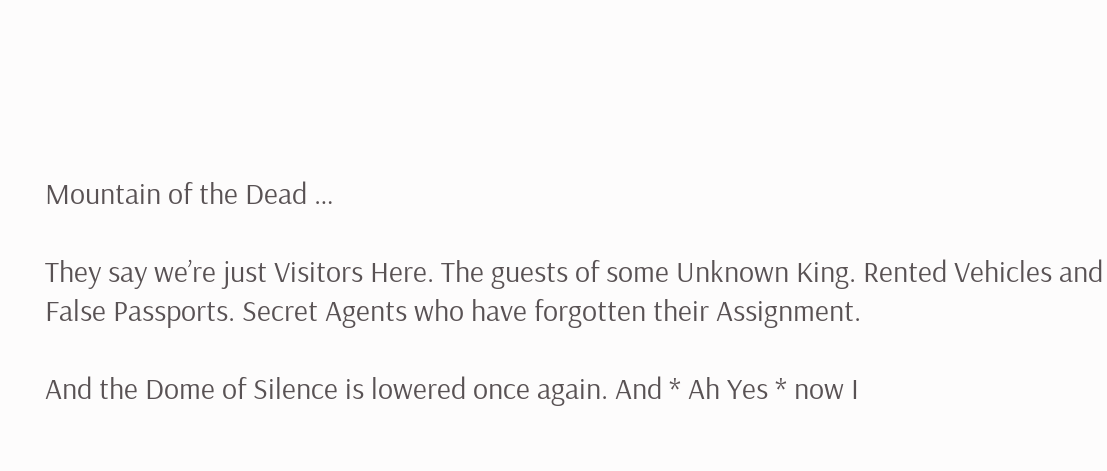Mountain of the Dead …

They say we’re just Visitors Here. The guests of some Unknown King. Rented Vehicles and False Passports. Secret Agents who have forgotten their Assignment.

And the Dome of Silence is lowered once again. And * Ah Yes * now I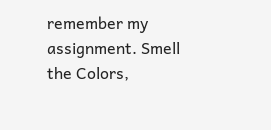remember my assignment. Smell the Colors,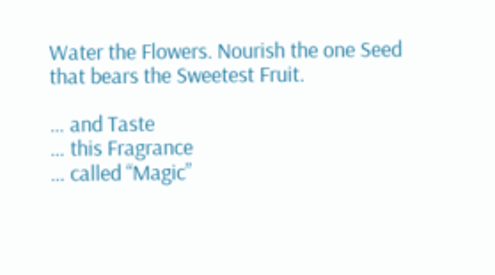Water the Flowers. Nourish the one Seed that bears the Sweetest Fruit.

… and Taste
… this Fragrance
… called “Magic”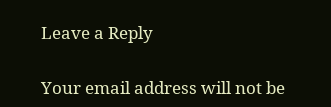Leave a Reply

Your email address will not be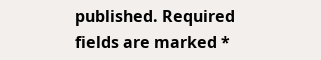published. Required fields are marked *